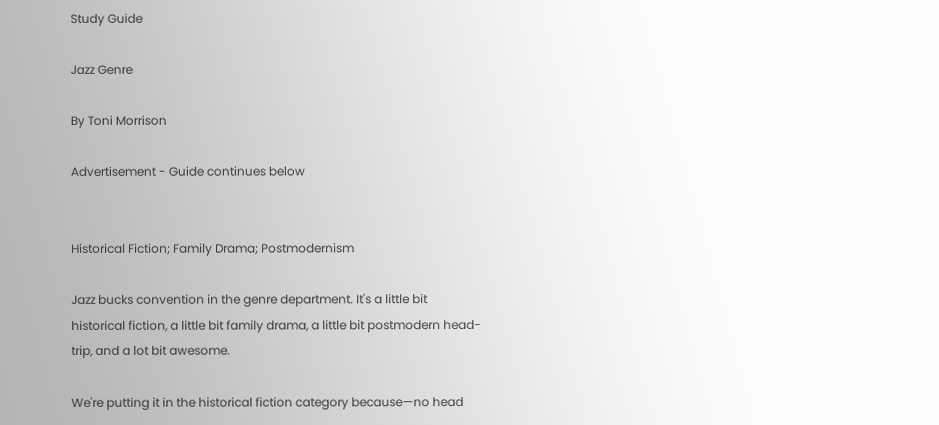Study Guide

Jazz Genre

By Toni Morrison

Advertisement - Guide continues below


Historical Fiction; Family Drama; Postmodernism

Jazz bucks convention in the genre department. It's a little bit historical fiction, a little bit family drama, a little bit postmodern head-trip, and a lot bit awesome.

We're putting it in the historical fiction category because—no head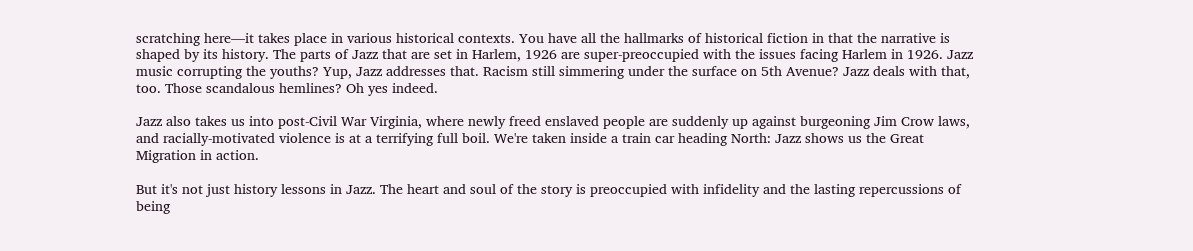scratching here—it takes place in various historical contexts. You have all the hallmarks of historical fiction in that the narrative is shaped by its history. The parts of Jazz that are set in Harlem, 1926 are super-preoccupied with the issues facing Harlem in 1926. Jazz music corrupting the youths? Yup, Jazz addresses that. Racism still simmering under the surface on 5th Avenue? Jazz deals with that, too. Those scandalous hemlines? Oh yes indeed.

Jazz also takes us into post-Civil War Virginia, where newly freed enslaved people are suddenly up against burgeoning Jim Crow laws, and racially-motivated violence is at a terrifying full boil. We're taken inside a train car heading North: Jazz shows us the Great Migration in action.

But it's not just history lessons in Jazz. The heart and soul of the story is preoccupied with infidelity and the lasting repercussions of being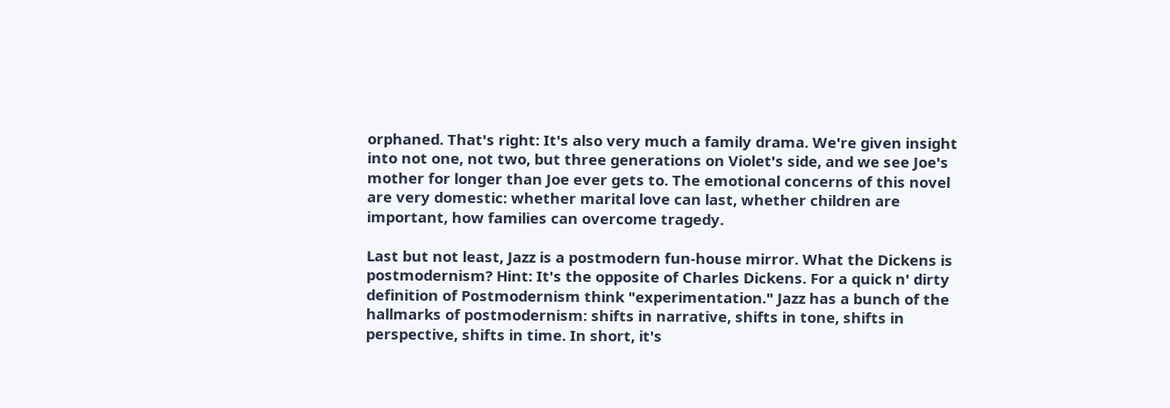orphaned. That's right: It's also very much a family drama. We're given insight into not one, not two, but three generations on Violet's side, and we see Joe's mother for longer than Joe ever gets to. The emotional concerns of this novel are very domestic: whether marital love can last, whether children are important, how families can overcome tragedy.

Last but not least, Jazz is a postmodern fun-house mirror. What the Dickens is postmodernism? Hint: It's the opposite of Charles Dickens. For a quick n' dirty definition of Postmodernism think "experimentation." Jazz has a bunch of the hallmarks of postmodernism: shifts in narrative, shifts in tone, shifts in perspective, shifts in time. In short, it's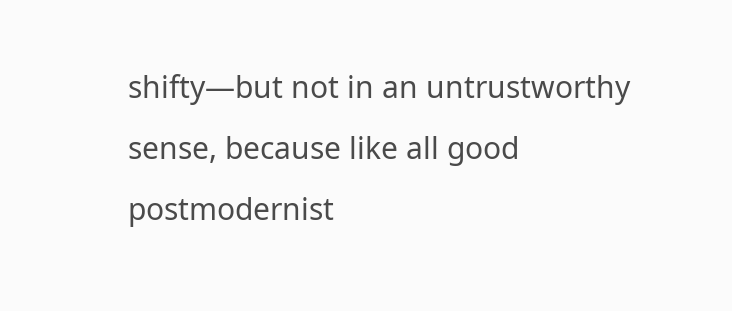shifty—but not in an untrustworthy sense, because like all good postmodernist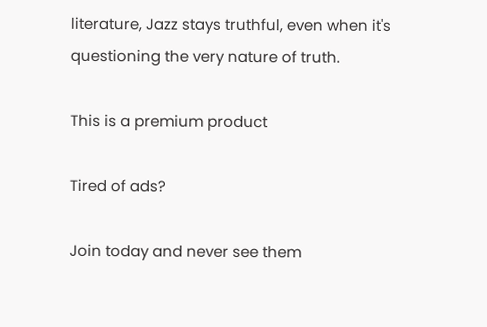literature, Jazz stays truthful, even when it's questioning the very nature of truth.

This is a premium product

Tired of ads?

Join today and never see them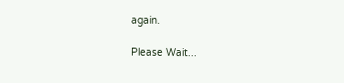again.

Please Wait...